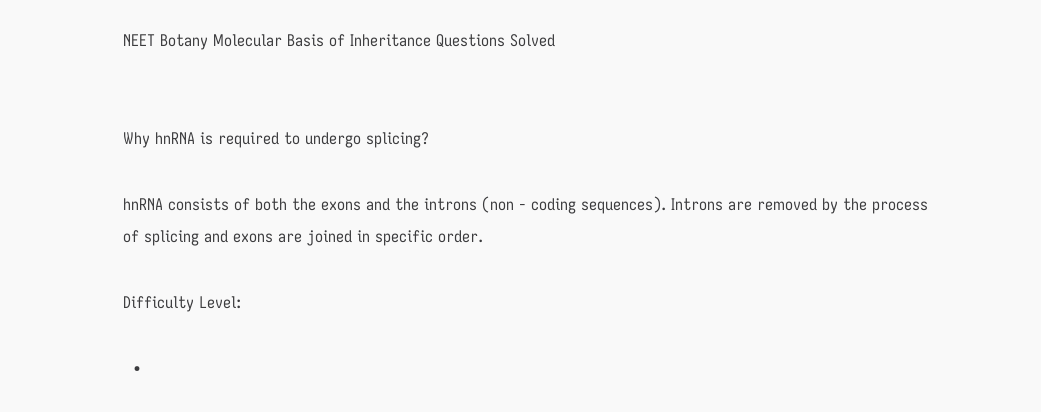NEET Botany Molecular Basis of Inheritance Questions Solved


Why hnRNA is required to undergo splicing?

hnRNA consists of both the exons and the introns (non - coding sequences). Introns are removed by the process of splicing and exons are joined in specific order.

Difficulty Level:

  •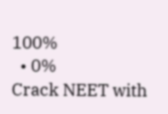100%
  • 0%
Crack NEET with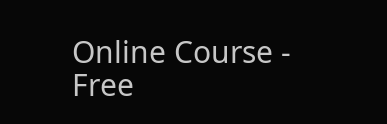Online Course - Free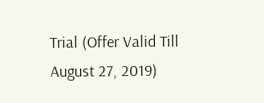Trial (Offer Valid Till August 27, 2019)